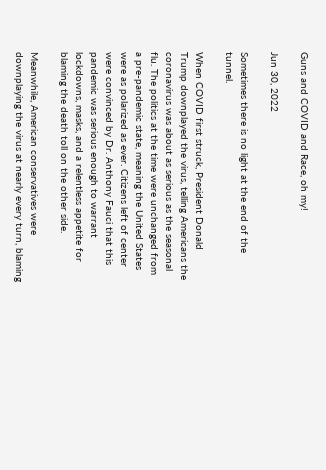Guns and COVID and Race, oh my!

Jun 30, 2022

Sometimes there is no light at the end of the tunnel.

When COVID first struck, President Donald Trump downplayed the virus, telling Americans the coronavirus was about as serious as the seasonal flu. The politics at the time were unchanged from a pre-pandemic state, meaning the United States were as polarized as ever. Citizens left of center were convinced by Dr. Anthony Fauci that this pandemic was serious enough to warrant lockdowns, masks, and a relentless appetite for blaming the death toll on the other side.

Meanwhile, American conservatives were downplaying the virus at nearly every turn, blaming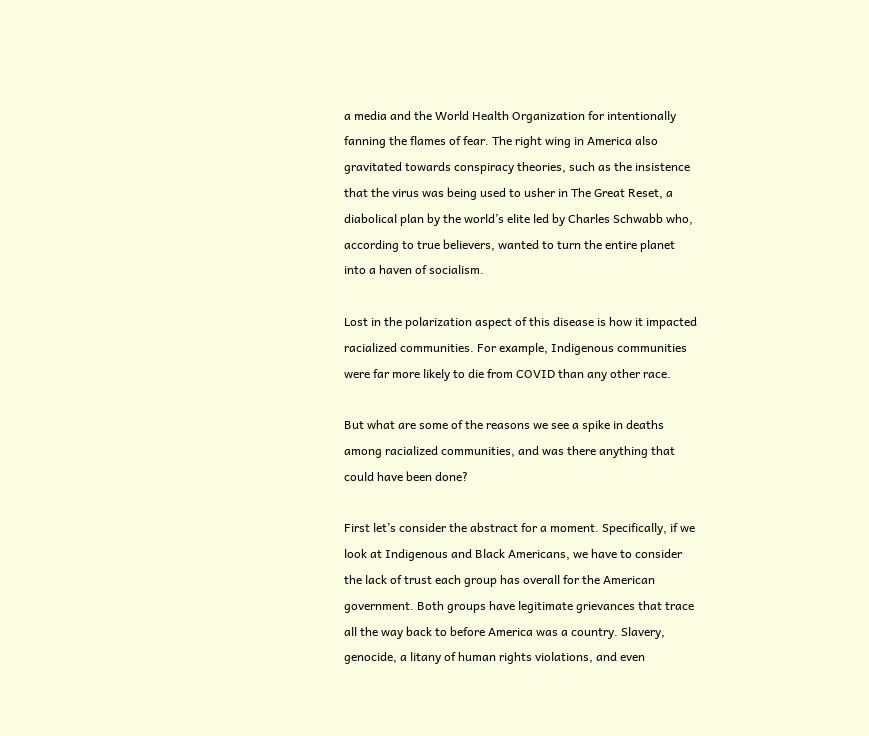a media and the World Health Organization for intentionally fanning the flames of fear. The right wing in America also gravitated towards conspiracy theories, such as the insistence that the virus was being used to usher in The Great Reset, a diabolical plan by the world’s elite led by Charles Schwabb who, according to true believers, wanted to turn the entire planet into a haven of socialism.

Lost in the polarization aspect of this disease is how it impacted racialized communities. For example, Indigenous communities were far more likely to die from COVID than any other race.

But what are some of the reasons we see a spike in deaths among racialized communities, and was there anything that could have been done?

First let’s consider the abstract for a moment. Specifically, if we look at Indigenous and Black Americans, we have to consider the lack of trust each group has overall for the American government. Both groups have legitimate grievances that trace all the way back to before America was a country. Slavery, genocide, a litany of human rights violations, and even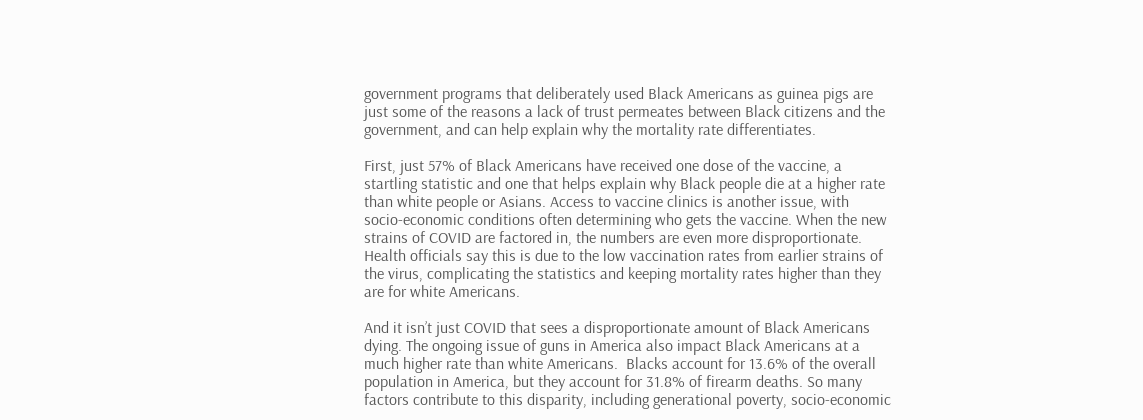government programs that deliberately used Black Americans as guinea pigs are just some of the reasons a lack of trust permeates between Black citizens and the government, and can help explain why the mortality rate differentiates.

First, just 57% of Black Americans have received one dose of the vaccine, a startling statistic and one that helps explain why Black people die at a higher rate than white people or Asians. Access to vaccine clinics is another issue, with socio-economic conditions often determining who gets the vaccine. When the new strains of COVID are factored in, the numbers are even more disproportionate. Health officials say this is due to the low vaccination rates from earlier strains of the virus, complicating the statistics and keeping mortality rates higher than they are for white Americans.

And it isn’t just COVID that sees a disproportionate amount of Black Americans dying. The ongoing issue of guns in America also impact Black Americans at a much higher rate than white Americans.  Blacks account for 13.6% of the overall population in America, but they account for 31.8% of firearm deaths. So many factors contribute to this disparity, including generational poverty, socio-economic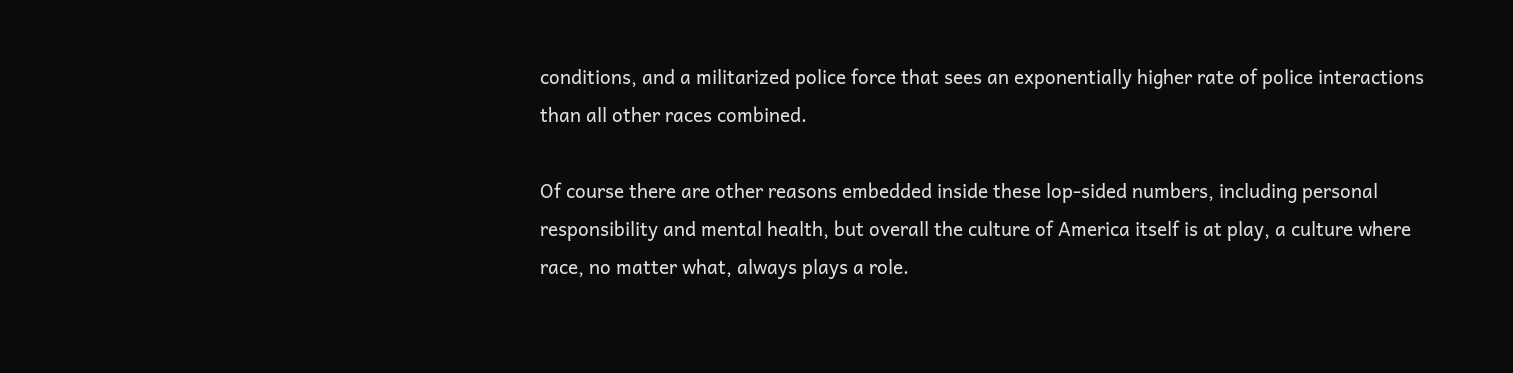conditions, and a militarized police force that sees an exponentially higher rate of police interactions than all other races combined.

Of course there are other reasons embedded inside these lop-sided numbers, including personal responsibility and mental health, but overall the culture of America itself is at play, a culture where race, no matter what, always plays a role.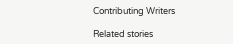Contributing Writers

Related stories